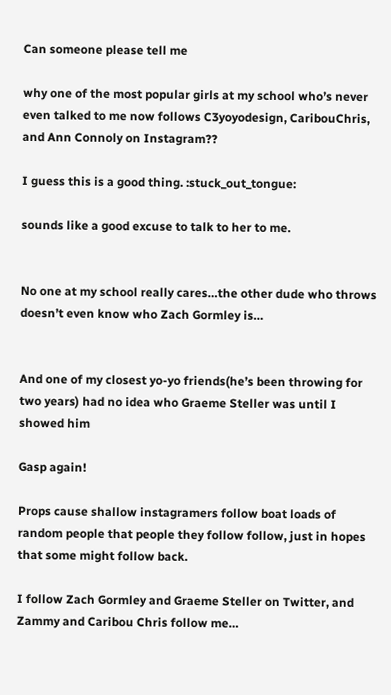Can someone please tell me

why one of the most popular girls at my school who’s never even talked to me now follows C3yoyodesign, CaribouChris, and Ann Connoly on Instagram??

I guess this is a good thing. :stuck_out_tongue:

sounds like a good excuse to talk to her to me.


No one at my school really cares…the other dude who throws doesn’t even know who Zach Gormley is…


And one of my closest yo-yo friends(he’s been throwing for two years) had no idea who Graeme Steller was until I showed him

Gasp again!

Props cause shallow instagramers follow boat loads of random people that people they follow follow, just in hopes that some might follow back.

I follow Zach Gormley and Graeme Steller on Twitter, and Zammy and Caribou Chris follow me…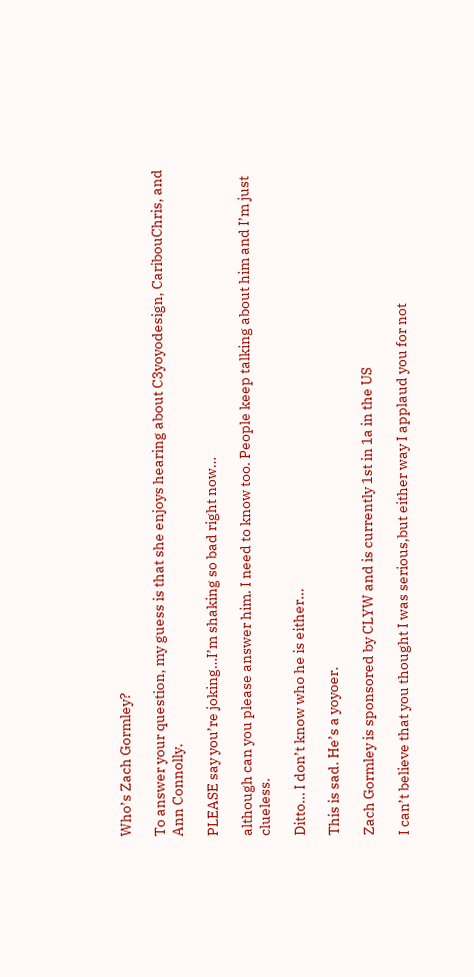Who’s Zach Gormley?

To answer your question, my guess is that she enjoys hearing about C3yoyodesign, CaribouChris, and Ann Connolly.

PLEASE say you’re joking…I’m shaking so bad right now…

although can you please answer him. I need to know too. People keep talking about him and I’m just clueless.

Ditto… I don’t know who he is either…

This is sad. He’s a yoyoer.

Zach Gormley is sponsored by CLYW and is currently 1st in 1a in the US

I can’t believe that you thought I was serious,but either way I applaud you for not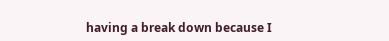having a break down because I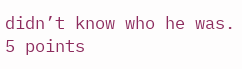didn’t know who he was. 5 points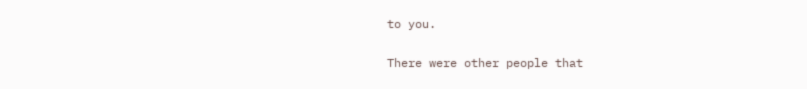to you.


There were other people that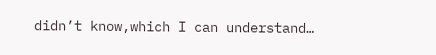didn’t know,which I can understand…